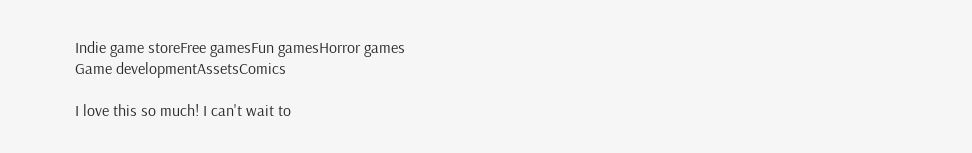Indie game storeFree gamesFun gamesHorror games
Game developmentAssetsComics

I love this so much! I can't wait to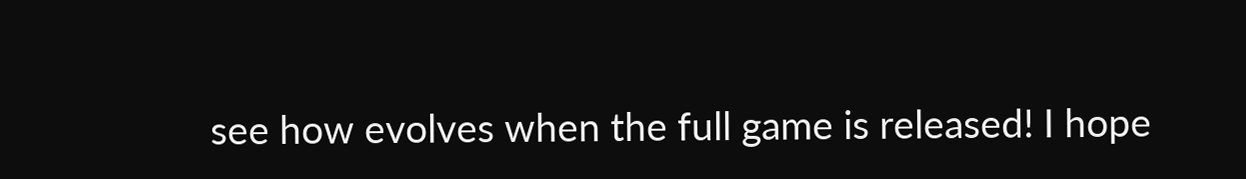see how evolves when the full game is released! I hope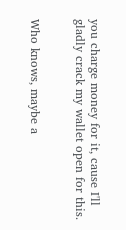you charge money for it, cause I'll gladly crack my wallet open for this.


Who knows, maybe a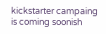kickstarter campaing is coming soonish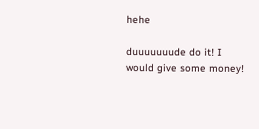hehe

duuuuuuude do it! I would give some money!